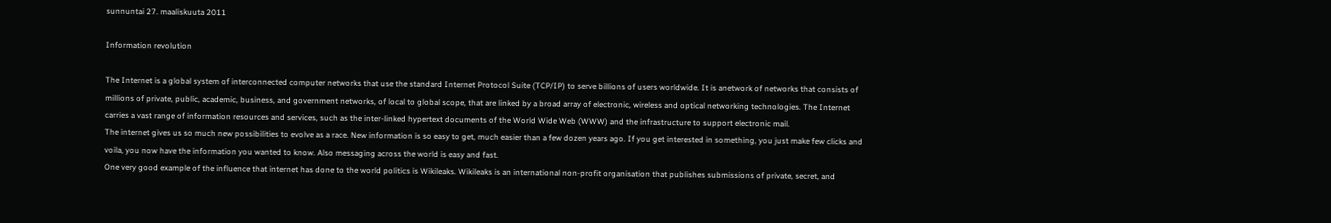sunnuntai 27. maaliskuuta 2011

Information revolution

The Internet is a global system of interconnected computer networks that use the standard Internet Protocol Suite (TCP/IP) to serve billions of users worldwide. It is anetwork of networks that consists of millions of private, public, academic, business, and government networks, of local to global scope, that are linked by a broad array of electronic, wireless and optical networking technologies. The Internet carries a vast range of information resources and services, such as the inter-linked hypertext documents of the World Wide Web (WWW) and the infrastructure to support electronic mail.
The internet gives us so much new possibilities to evolve as a race. New information is so easy to get, much easier than a few dozen years ago. If you get interested in something, you just make few clicks and voila, you now have the information you wanted to know. Also messaging across the world is easy and fast.
One very good example of the influence that internet has done to the world politics is Wikileaks. Wikileaks is an international non-profit organisation that publishes submissions of private, secret, and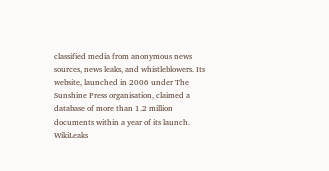classified media from anonymous news sources, news leaks, and whistleblowers. Its website, launched in 2006 under The Sunshine Press organisation, claimed a database of more than 1.2 million documents within a year of its launch. WikiLeaks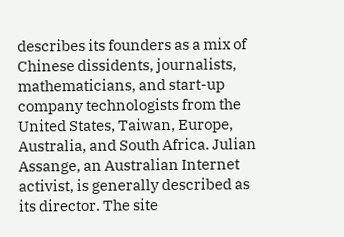describes its founders as a mix of Chinese dissidents, journalists, mathematicians, and start-up company technologists from the United States, Taiwan, Europe, Australia, and South Africa. Julian Assange, an Australian Internet activist, is generally described as its director. The site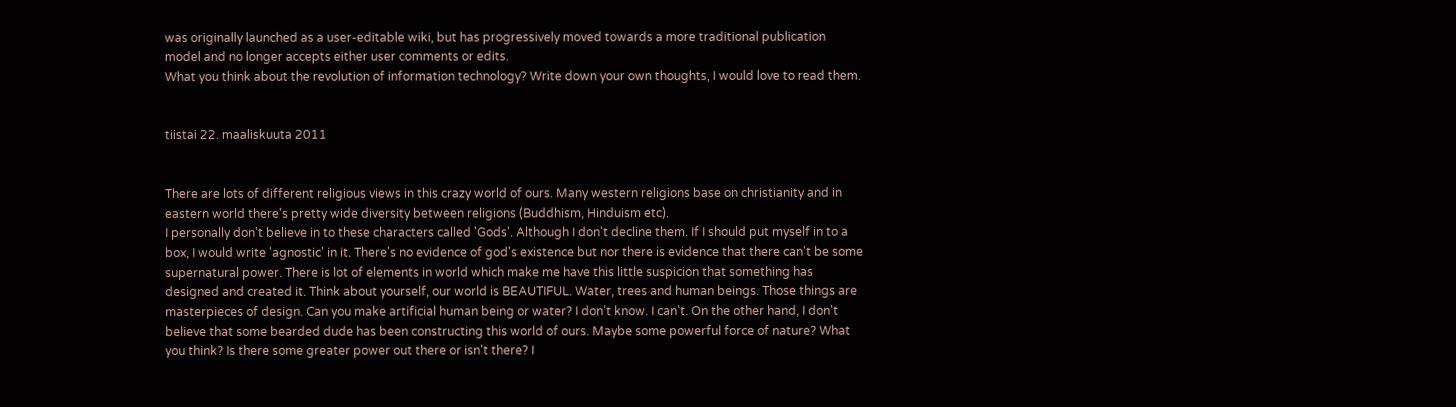was originally launched as a user-editable wiki, but has progressively moved towards a more traditional publication model and no longer accepts either user comments or edits.
What you think about the revolution of information technology? Write down your own thoughts, I would love to read them.


tiistai 22. maaliskuuta 2011


There are lots of different religious views in this crazy world of ours. Many western religions base on christianity and in eastern world there's pretty wide diversity between religions (Buddhism, Hinduism etc).
I personally don't believe in to these characters called 'Gods'. Although I don't decline them. If I should put myself in to a box, I would write 'agnostic' in it. There's no evidence of god's existence but nor there is evidence that there can't be some supernatural power. There is lot of elements in world which make me have this little suspicion that something has designed and created it. Think about yourself, our world is BEAUTIFUL. Water, trees and human beings. Those things are masterpieces of design. Can you make artificial human being or water? I don't know. I can't. On the other hand, I don't believe that some bearded dude has been constructing this world of ours. Maybe some powerful force of nature? What you think? Is there some greater power out there or isn't there? I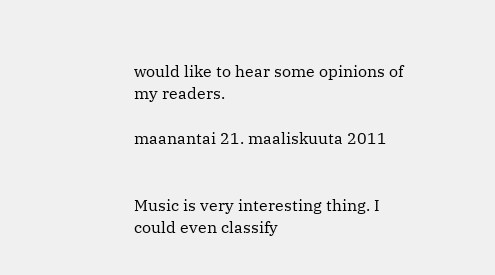would like to hear some opinions of my readers.

maanantai 21. maaliskuuta 2011


Music is very interesting thing. I could even classify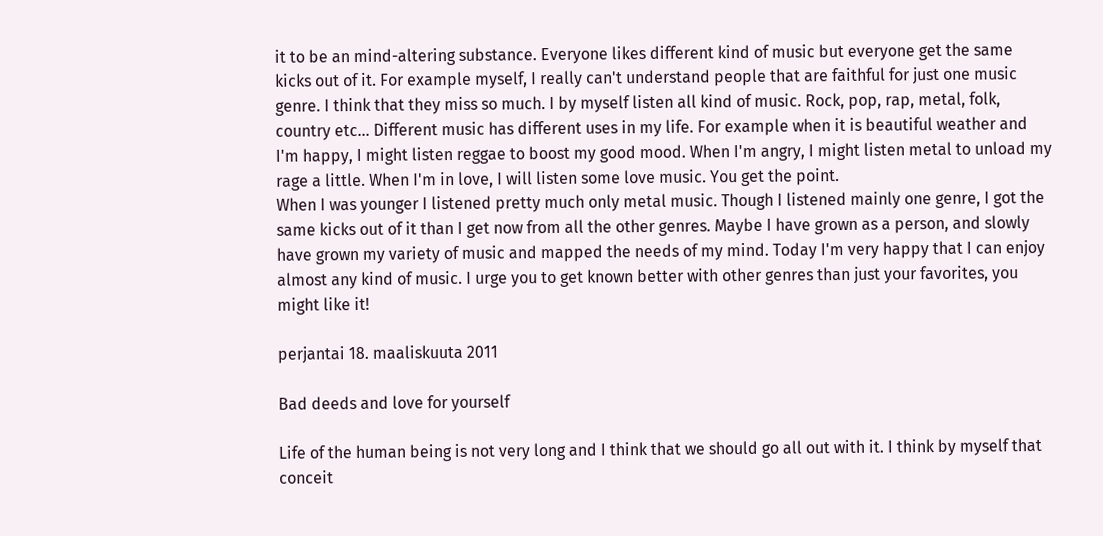it to be an mind-altering substance. Everyone likes different kind of music but everyone get the same kicks out of it. For example myself, I really can't understand people that are faithful for just one music genre. I think that they miss so much. I by myself listen all kind of music. Rock, pop, rap, metal, folk, country etc... Different music has different uses in my life. For example when it is beautiful weather and I'm happy, I might listen reggae to boost my good mood. When I'm angry, I might listen metal to unload my rage a little. When I'm in love, I will listen some love music. You get the point.
When I was younger I listened pretty much only metal music. Though I listened mainly one genre, I got the same kicks out of it than I get now from all the other genres. Maybe I have grown as a person, and slowly have grown my variety of music and mapped the needs of my mind. Today I'm very happy that I can enjoy almost any kind of music. I urge you to get known better with other genres than just your favorites, you might like it!

perjantai 18. maaliskuuta 2011

Bad deeds and love for yourself

Life of the human being is not very long and I think that we should go all out with it. I think by myself that conceit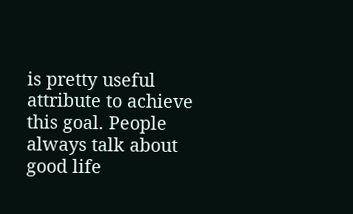is pretty useful attribute to achieve this goal. People always talk about good life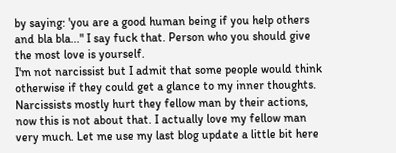by saying: 'you are a good human being if you help others and bla bla..." I say fuck that. Person who you should give the most love is yourself.
I'm not narcissist but I admit that some people would think otherwise if they could get a glance to my inner thoughts. Narcissists mostly hurt they fellow man by their actions, now this is not about that. I actually love my fellow man very much. Let me use my last blog update a little bit here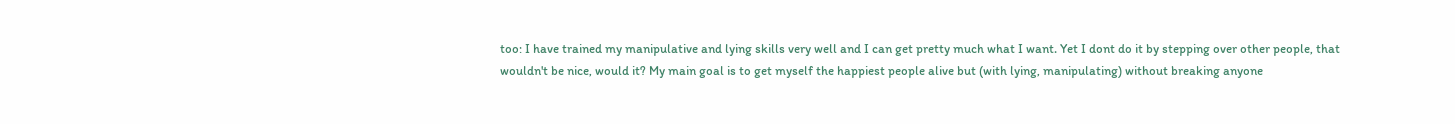too: I have trained my manipulative and lying skills very well and I can get pretty much what I want. Yet I dont do it by stepping over other people, that wouldn't be nice, would it? My main goal is to get myself the happiest people alive but (with lying, manipulating) without breaking anyone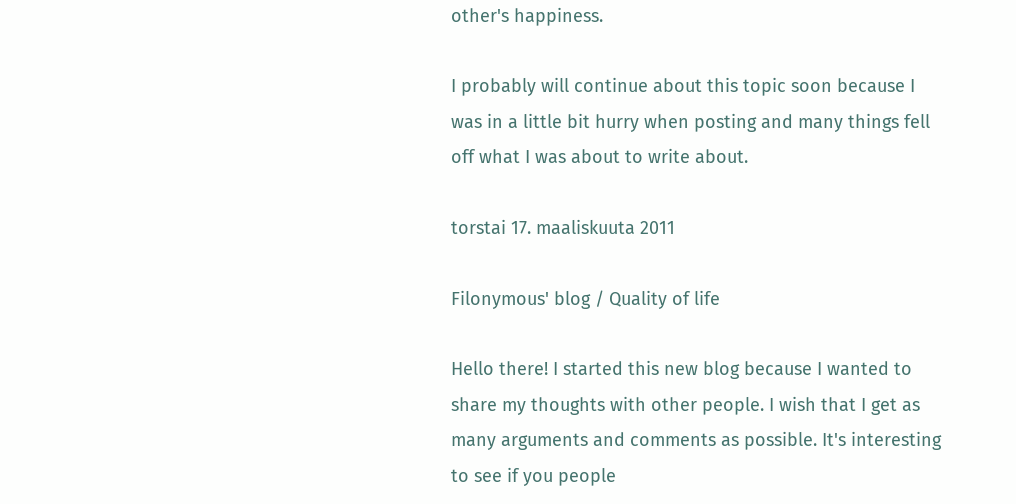other's happiness.

I probably will continue about this topic soon because I was in a little bit hurry when posting and many things fell off what I was about to write about.

torstai 17. maaliskuuta 2011

Filonymous' blog / Quality of life

Hello there! I started this new blog because I wanted to share my thoughts with other people. I wish that I get as many arguments and comments as possible. It's interesting to see if you people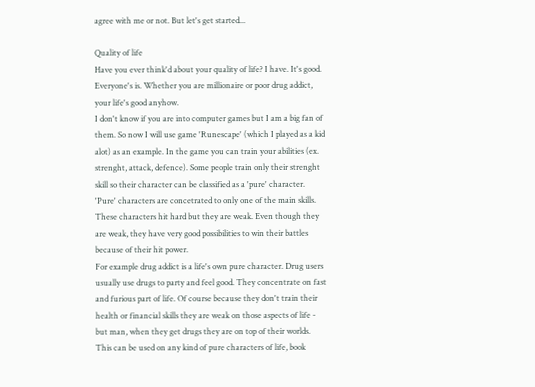agree with me or not. But let's get started...

Quality of life
Have you ever think'd about your quality of life? I have. It's good. Everyone's is. Whether you are millionaire or poor drug addict, your life's good anyhow.
I don't know if you are into computer games but I am a big fan of them. So now I will use game 'Runescape' (which I played as a kid alot) as an example. In the game you can train your abilities (ex. strenght, attack, defence). Some people train only their strenght skill so their character can be classified as a 'pure' character. 'Pure' characters are concetrated to only one of the main skills. These characters hit hard but they are weak. Even though they are weak, they have very good possibilities to win their battles because of their hit power.
For example drug addict is a life's own pure character. Drug users usually use drugs to party and feel good. They concentrate on fast and furious part of life. Of course because they don't train their health or financial skills they are weak on those aspects of life - but man, when they get drugs they are on top of their worlds. This can be used on any kind of pure characters of life, book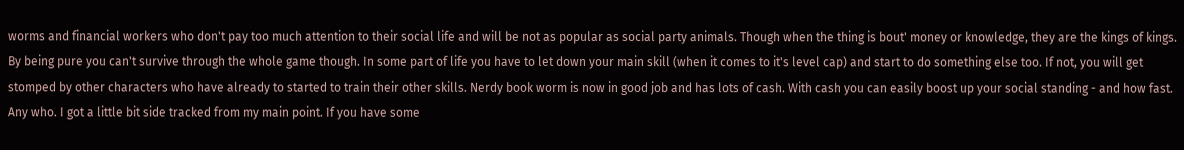worms and financial workers who don't pay too much attention to their social life and will be not as popular as social party animals. Though when the thing is bout' money or knowledge, they are the kings of kings.
By being pure you can't survive through the whole game though. In some part of life you have to let down your main skill (when it comes to it's level cap) and start to do something else too. If not, you will get stomped by other characters who have already to started to train their other skills. Nerdy book worm is now in good job and has lots of cash. With cash you can easily boost up your social standing - and how fast.
Any who. I got a little bit side tracked from my main point. If you have some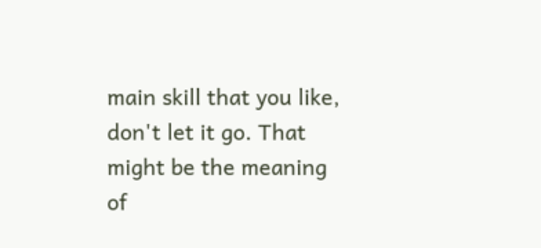main skill that you like, don't let it go. That might be the meaning of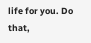life for you. Do that,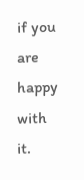if you are happy with it.